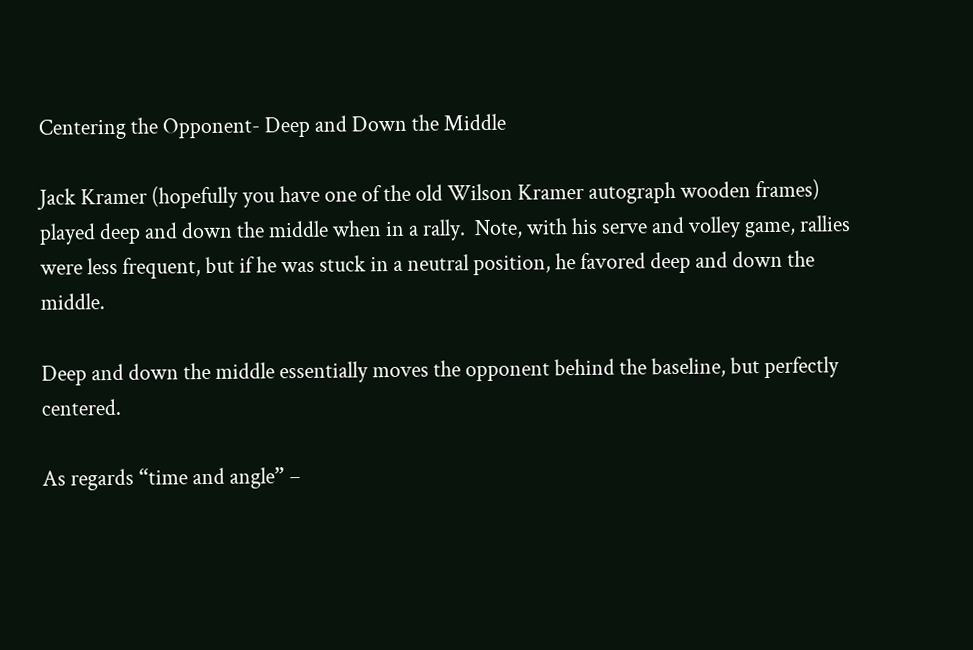Centering the Opponent- Deep and Down the Middle

Jack Kramer (hopefully you have one of the old Wilson Kramer autograph wooden frames) played deep and down the middle when in a rally.  Note, with his serve and volley game, rallies were less frequent, but if he was stuck in a neutral position, he favored deep and down the middle.

Deep and down the middle essentially moves the opponent behind the baseline, but perfectly centered.

As regards “time and angle” –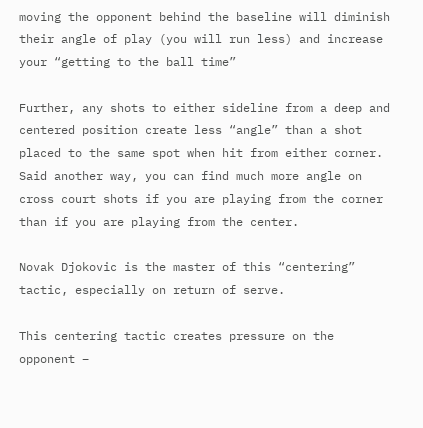moving the opponent behind the baseline will diminish their angle of play (you will run less) and increase your “getting to the ball time”

Further, any shots to either sideline from a deep and centered position create less “angle” than a shot placed to the same spot when hit from either corner.  Said another way, you can find much more angle on cross court shots if you are playing from the corner than if you are playing from the center.

Novak Djokovic is the master of this “centering” tactic, especially on return of serve.

This centering tactic creates pressure on the opponent –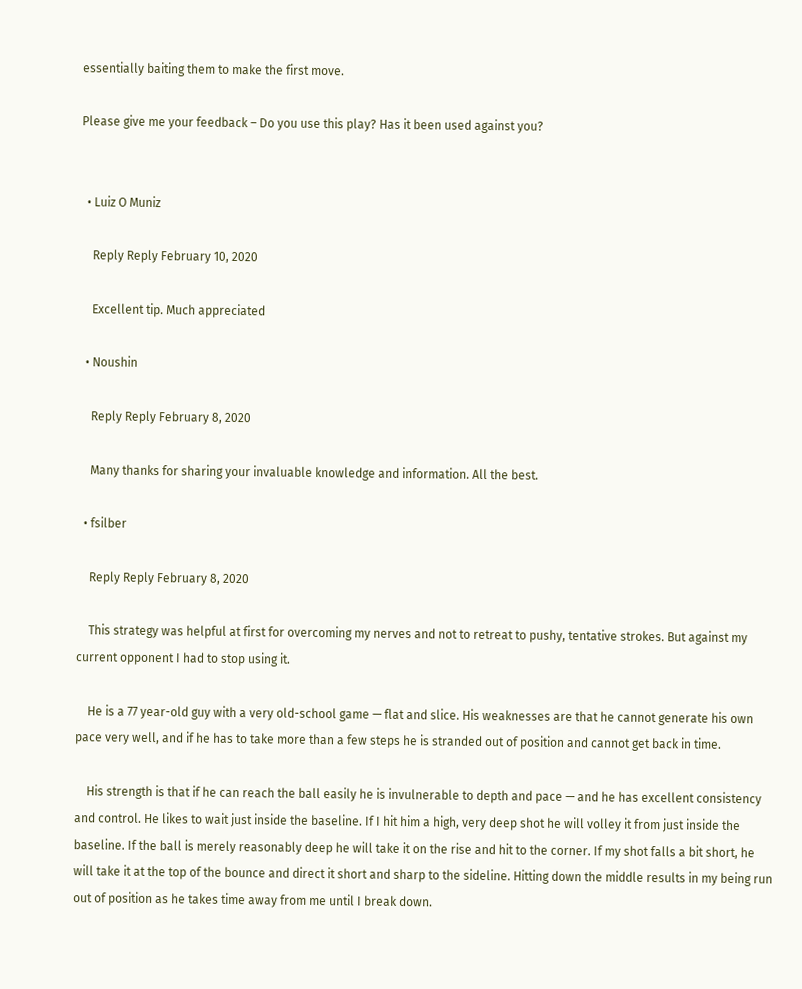essentially baiting them to make the first move.

Please give me your feedback – Do you use this play? Has it been used against you?


  • Luiz O Muniz

    Reply Reply February 10, 2020

    Excellent tip. Much appreciated

  • Noushin

    Reply Reply February 8, 2020

    Many thanks for sharing your invaluable knowledge and information. All the best.

  • fsilber

    Reply Reply February 8, 2020

    This strategy was helpful at first for overcoming my nerves and not to retreat to pushy, tentative strokes. But against my current opponent I had to stop using it.

    He is a 77 year-old guy with a very old-school game — flat and slice. His weaknesses are that he cannot generate his own pace very well, and if he has to take more than a few steps he is stranded out of position and cannot get back in time.

    His strength is that if he can reach the ball easily he is invulnerable to depth and pace — and he has excellent consistency and control. He likes to wait just inside the baseline. If I hit him a high, very deep shot he will volley it from just inside the baseline. If the ball is merely reasonably deep he will take it on the rise and hit to the corner. If my shot falls a bit short, he will take it at the top of the bounce and direct it short and sharp to the sideline. Hitting down the middle results in my being run out of position as he takes time away from me until I break down.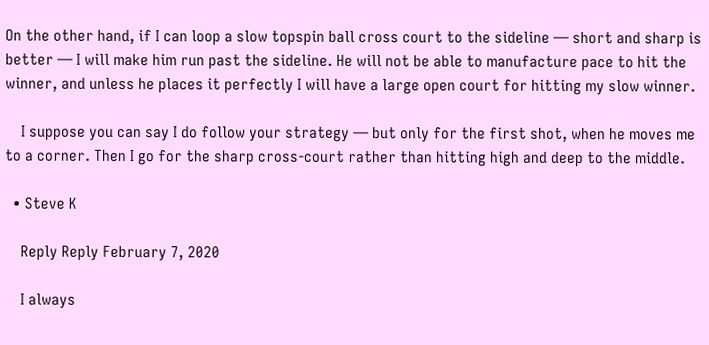On the other hand, if I can loop a slow topspin ball cross court to the sideline — short and sharp is better — I will make him run past the sideline. He will not be able to manufacture pace to hit the winner, and unless he places it perfectly I will have a large open court for hitting my slow winner.

    I suppose you can say I do follow your strategy — but only for the first shot, when he moves me to a corner. Then I go for the sharp cross-court rather than hitting high and deep to the middle.

  • Steve K

    Reply Reply February 7, 2020

    I always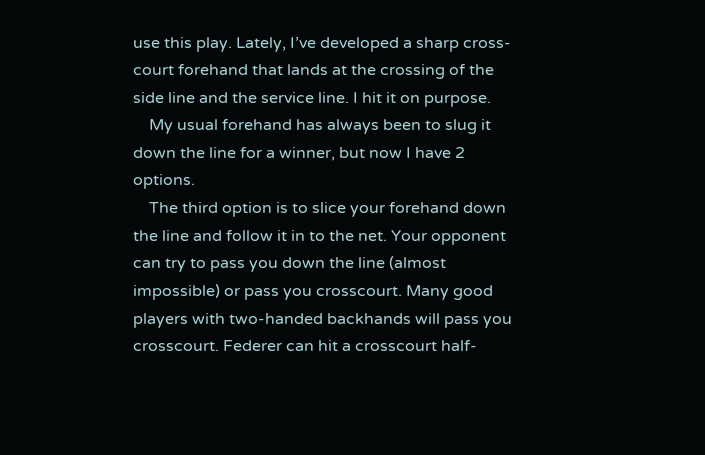use this play. Lately, I’ve developed a sharp cross-court forehand that lands at the crossing of the side line and the service line. I hit it on purpose.
    My usual forehand has always been to slug it down the line for a winner, but now I have 2 options.
    The third option is to slice your forehand down the line and follow it in to the net. Your opponent can try to pass you down the line (almost impossible) or pass you crosscourt. Many good players with two-handed backhands will pass you crosscourt. Federer can hit a crosscourt half-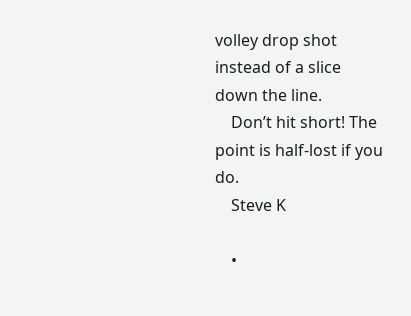volley drop shot instead of a slice down the line.
    Don’t hit short! The point is half-lost if you do.
    Steve K

    •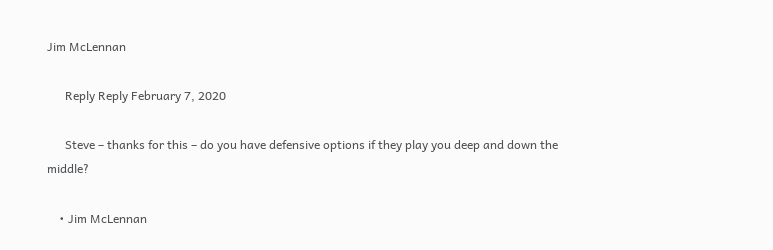Jim McLennan

      Reply Reply February 7, 2020

      Steve – thanks for this – do you have defensive options if they play you deep and down the middle?

    • Jim McLennan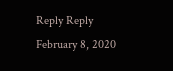Reply Reply February 8, 2020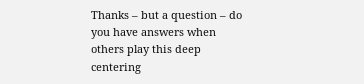Thanks – but a question – do you have answers when others play this deep centering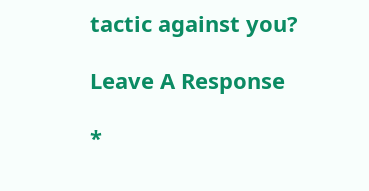tactic against you?

Leave A Response

*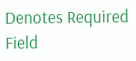Denotes Required Field